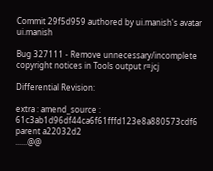Commit 29f5d959 authored by ui.manish's avatar ui.manish

Bug 327111 - Remove unnecessary/incomplete copyright notices in Tools output r=jcj

Differential Revision:

extra : amend_source : 61c3ab1d96df44ca6f61fffd123e8a880573cdf6
parent a22032d2
......@@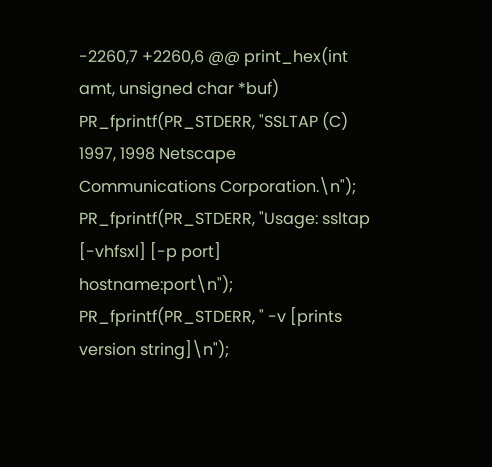-2260,7 +2260,6 @@ print_hex(int amt, unsigned char *buf)
PR_fprintf(PR_STDERR, "SSLTAP (C) 1997, 1998 Netscape Communications Corporation.\n");
PR_fprintf(PR_STDERR, "Usage: ssltap [-vhfsxl] [-p port] hostname:port\n");
PR_fprintf(PR_STDERR, " -v [prints version string]\n");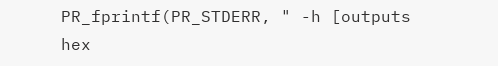PR_fprintf(PR_STDERR, " -h [outputs hex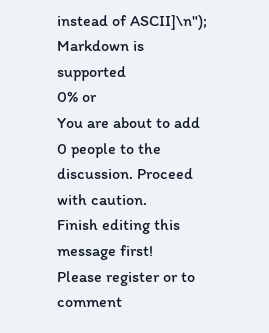instead of ASCII]\n");
Markdown is supported
0% or
You are about to add 0 people to the discussion. Proceed with caution.
Finish editing this message first!
Please register or to comment